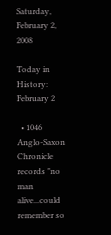Saturday, February 2, 2008

Today in History: February 2

  • 1046 Anglo-Saxon Chronicle records "no man alive...could remember so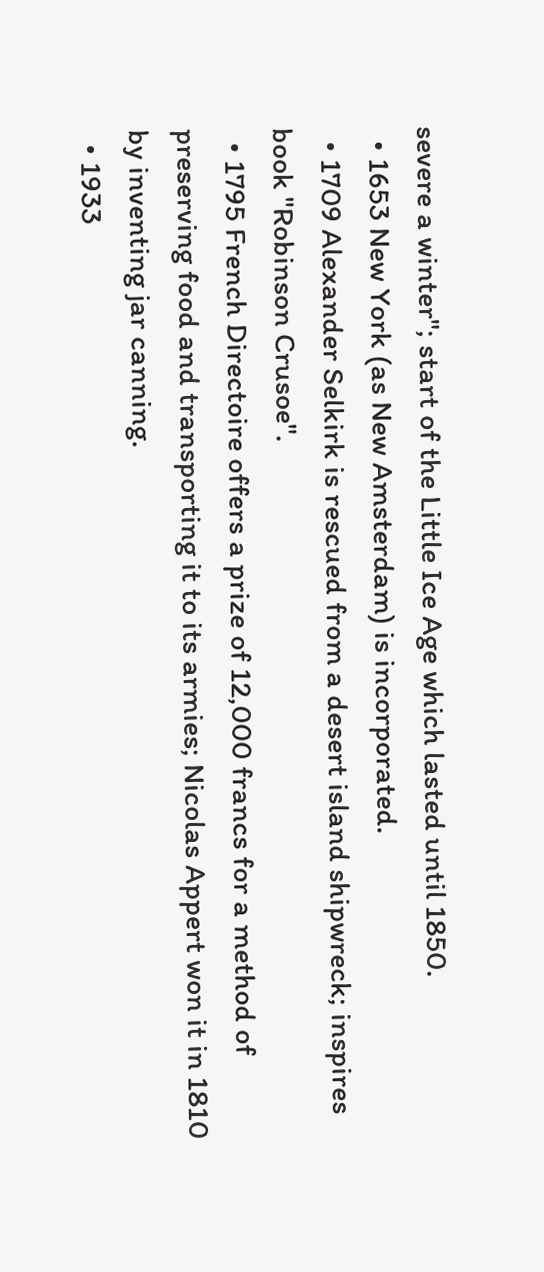severe a winter"; start of the Little Ice Age which lasted until 1850.
  • 1653 New York (as New Amsterdam) is incorporated.
  • 1709 Alexander Selkirk is rescued from a desert island shipwreck; inspires book "Robinson Crusoe".
  • 1795 French Directoire offers a prize of 12,000 francs for a method of preserving food and transporting it to its armies; Nicolas Appert won it in 1810 by inventing jar canning.
  • 1933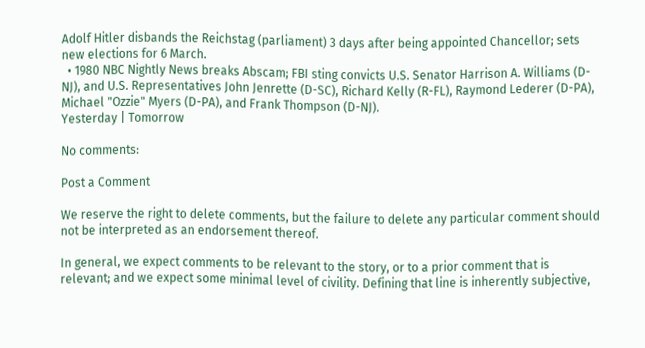Adolf Hitler disbands the Reichstag (parliament) 3 days after being appointed Chancellor; sets new elections for 6 March.
  • 1980 NBC Nightly News breaks Abscam; FBI sting convicts U.S. Senator Harrison A. Williams (D-NJ), and U.S. Representatives John Jenrette (D-SC), Richard Kelly (R-FL), Raymond Lederer (D-PA), Michael "Ozzie" Myers (D-PA), and Frank Thompson (D-NJ).
Yesterday | Tomorrow

No comments:

Post a Comment

We reserve the right to delete comments, but the failure to delete any particular comment should not be interpreted as an endorsement thereof.

In general, we expect comments to be relevant to the story, or to a prior comment that is relevant; and we expect some minimal level of civility. Defining that line is inherently subjective,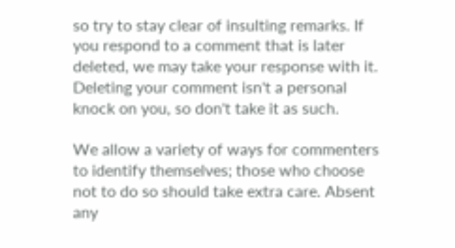so try to stay clear of insulting remarks. If you respond to a comment that is later deleted, we may take your response with it. Deleting your comment isn't a personal knock on you, so don't take it as such.

We allow a variety of ways for commenters to identify themselves; those who choose not to do so should take extra care. Absent any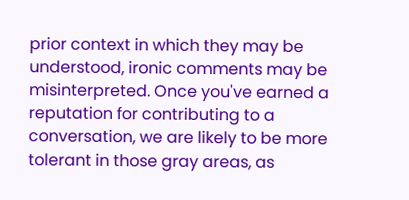prior context in which they may be understood, ironic comments may be misinterpreted. Once you've earned a reputation for contributing to a conversation, we are likely to be more tolerant in those gray areas, as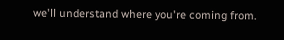we'll understand where you're coming from.